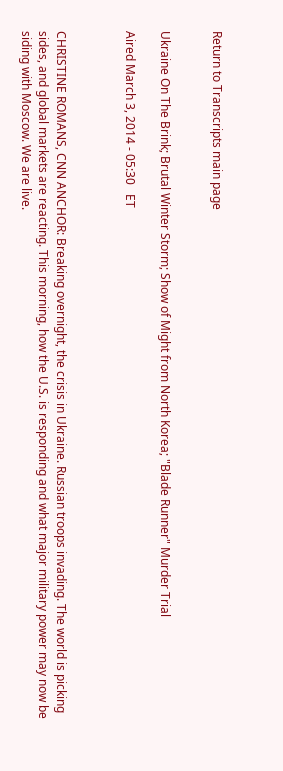Return to Transcripts main page


Ukraine On The Brink; Brutal Winter Storm; Show of Might from North Korea; "Blade Runner" Murder Trial

Aired March 3, 2014 - 05:30   ET



CHRISTINE ROMANS, CNN ANCHOR: Breaking overnight, the crisis in Ukraine. Russian troops invading. The world is picking sides, and global markets are reacting. This morning, how the U.S. is responding and what major military power may now be siding with Moscow. We are live.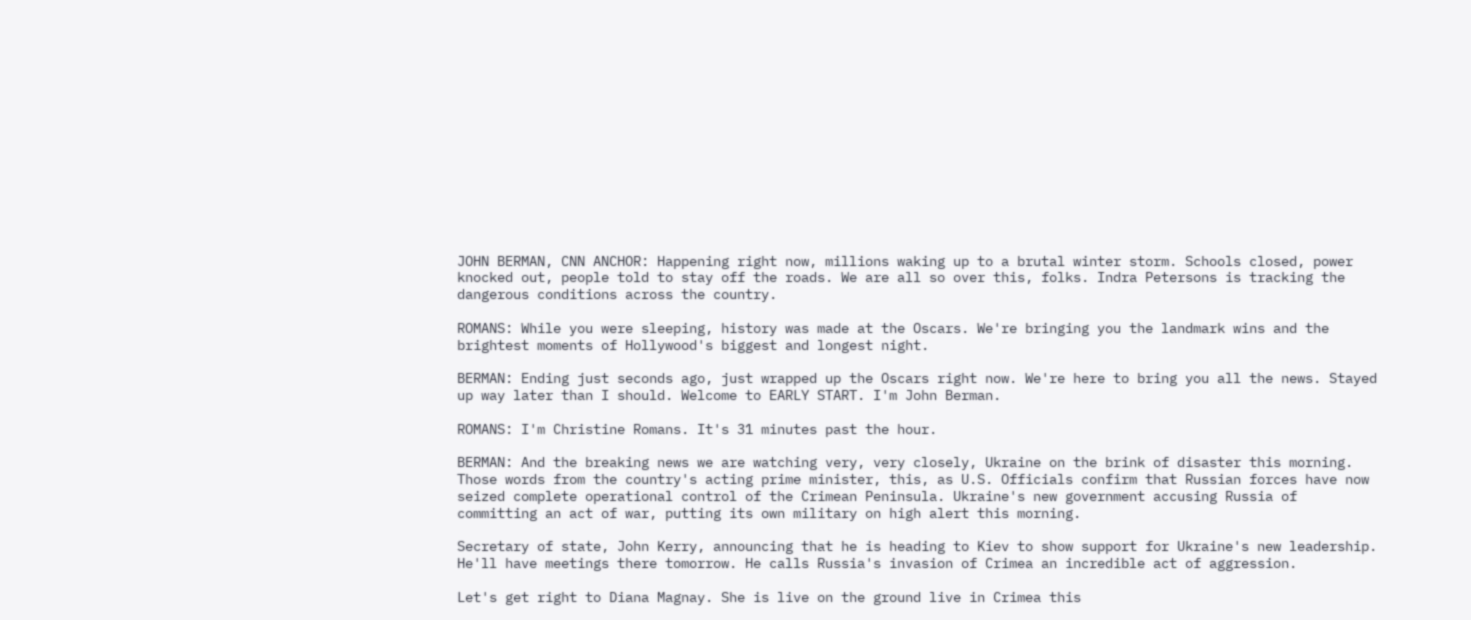JOHN BERMAN, CNN ANCHOR: Happening right now, millions waking up to a brutal winter storm. Schools closed, power knocked out, people told to stay off the roads. We are all so over this, folks. Indra Petersons is tracking the dangerous conditions across the country.

ROMANS: While you were sleeping, history was made at the Oscars. We're bringing you the landmark wins and the brightest moments of Hollywood's biggest and longest night.

BERMAN: Ending just seconds ago, just wrapped up the Oscars right now. We're here to bring you all the news. Stayed up way later than I should. Welcome to EARLY START. I'm John Berman.

ROMANS: I'm Christine Romans. It's 31 minutes past the hour.

BERMAN: And the breaking news we are watching very, very closely, Ukraine on the brink of disaster this morning. Those words from the country's acting prime minister, this, as U.S. Officials confirm that Russian forces have now seized complete operational control of the Crimean Peninsula. Ukraine's new government accusing Russia of committing an act of war, putting its own military on high alert this morning.

Secretary of state, John Kerry, announcing that he is heading to Kiev to show support for Ukraine's new leadership. He'll have meetings there tomorrow. He calls Russia's invasion of Crimea an incredible act of aggression.

Let's get right to Diana Magnay. She is live on the ground live in Crimea this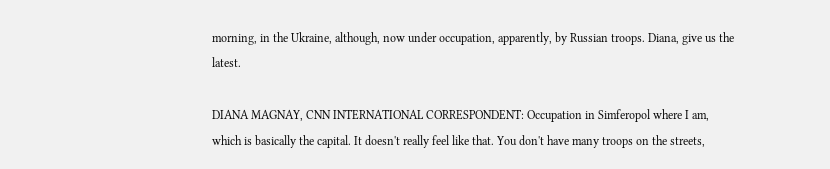morning, in the Ukraine, although, now under occupation, apparently, by Russian troops. Diana, give us the latest.

DIANA MAGNAY, CNN INTERNATIONAL CORRESPONDENT: Occupation in Simferopol where I am, which is basically the capital. It doesn't really feel like that. You don't have many troops on the streets,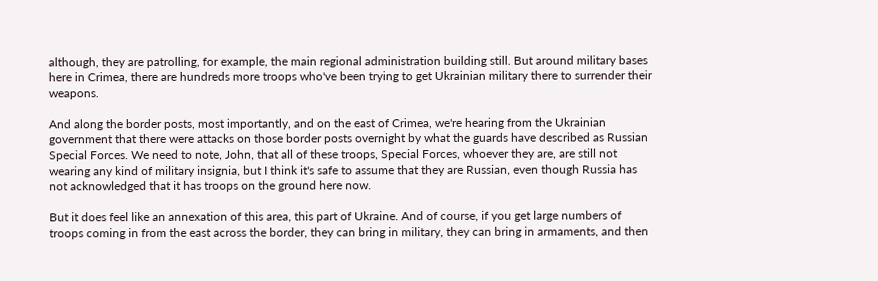although, they are patrolling, for example, the main regional administration building still. But around military bases here in Crimea, there are hundreds more troops who've been trying to get Ukrainian military there to surrender their weapons.

And along the border posts, most importantly, and on the east of Crimea, we're hearing from the Ukrainian government that there were attacks on those border posts overnight by what the guards have described as Russian Special Forces. We need to note, John, that all of these troops, Special Forces, whoever they are, are still not wearing any kind of military insignia, but I think it's safe to assume that they are Russian, even though Russia has not acknowledged that it has troops on the ground here now.

But it does feel like an annexation of this area, this part of Ukraine. And of course, if you get large numbers of troops coming in from the east across the border, they can bring in military, they can bring in armaments, and then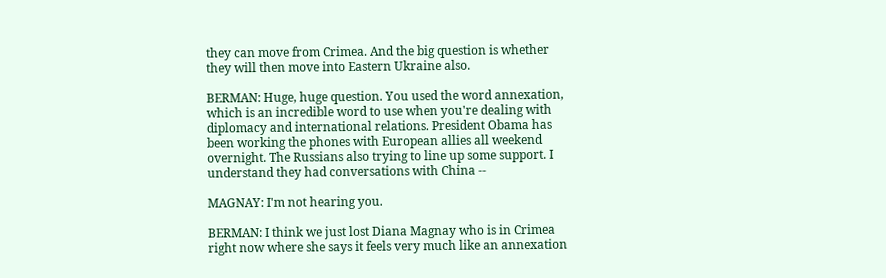they can move from Crimea. And the big question is whether they will then move into Eastern Ukraine also.

BERMAN: Huge, huge question. You used the word annexation, which is an incredible word to use when you're dealing with diplomacy and international relations. President Obama has been working the phones with European allies all weekend overnight. The Russians also trying to line up some support. I understand they had conversations with China --

MAGNAY: I'm not hearing you.

BERMAN: I think we just lost Diana Magnay who is in Crimea right now where she says it feels very much like an annexation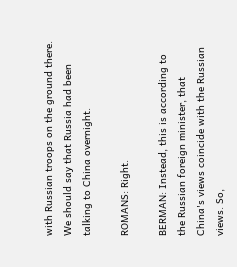with Russian troops on the ground there. We should say that Russia had been talking to China overnight.

ROMANS: Right.

BERMAN: Instead, this is according to the Russian foreign minister, that China's views coincide with the Russian views. So,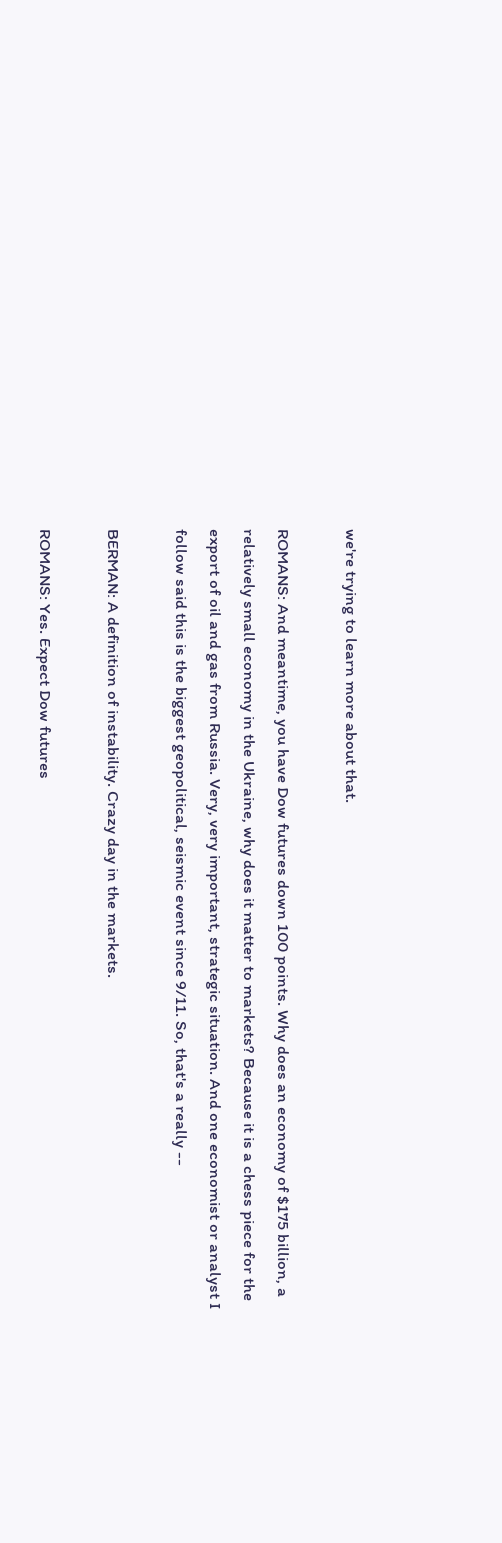we're trying to learn more about that.

ROMANS: And meantime, you have Dow futures down 100 points. Why does an economy of $175 billion, a relatively small economy in the Ukraine, why does it matter to markets? Because it is a chess piece for the export of oil and gas from Russia. Very, very important, strategic situation. And one economist or analyst I follow said this is the biggest geopolitical, seismic event since 9/11. So, that's a really --

BERMAN: A definition of instability. Crazy day in the markets.

ROMANS: Yes. Expect Dow futures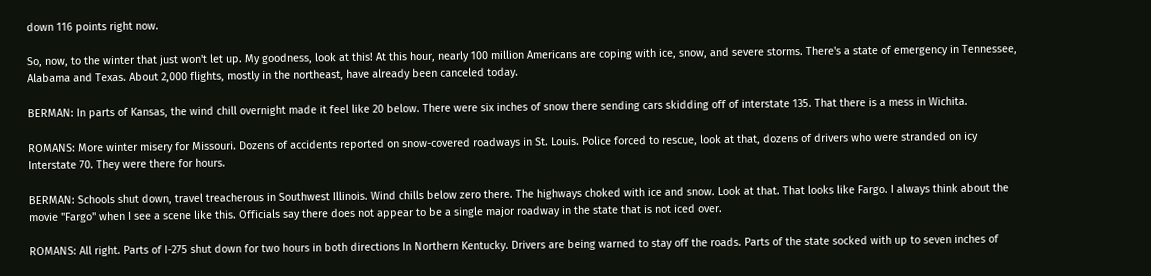down 116 points right now.

So, now, to the winter that just won't let up. My goodness, look at this! At this hour, nearly 100 million Americans are coping with ice, snow, and severe storms. There's a state of emergency in Tennessee, Alabama and Texas. About 2,000 flights, mostly in the northeast, have already been canceled today.

BERMAN: In parts of Kansas, the wind chill overnight made it feel like 20 below. There were six inches of snow there sending cars skidding off of interstate 135. That there is a mess in Wichita.

ROMANS: More winter misery for Missouri. Dozens of accidents reported on snow-covered roadways in St. Louis. Police forced to rescue, look at that, dozens of drivers who were stranded on icy Interstate 70. They were there for hours.

BERMAN: Schools shut down, travel treacherous in Southwest Illinois. Wind chills below zero there. The highways choked with ice and snow. Look at that. That looks like Fargo. I always think about the movie "Fargo" when I see a scene like this. Officials say there does not appear to be a single major roadway in the state that is not iced over.

ROMANS: All right. Parts of I-275 shut down for two hours in both directions In Northern Kentucky. Drivers are being warned to stay off the roads. Parts of the state socked with up to seven inches of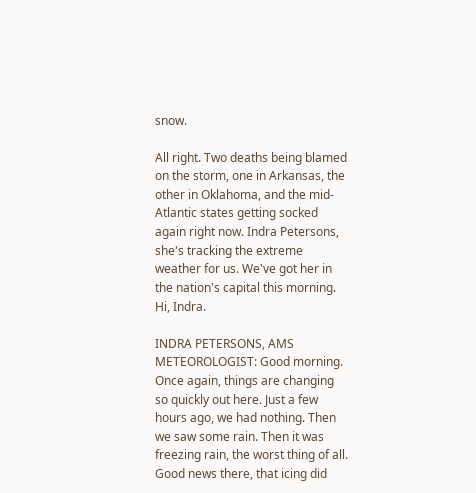snow.

All right. Two deaths being blamed on the storm, one in Arkansas, the other in Oklahoma, and the mid-Atlantic states getting socked again right now. Indra Petersons, she's tracking the extreme weather for us. We've got her in the nation's capital this morning. Hi, Indra.

INDRA PETERSONS, AMS METEOROLOGIST: Good morning. Once again, things are changing so quickly out here. Just a few hours ago, we had nothing. Then we saw some rain. Then it was freezing rain, the worst thing of all. Good news there, that icing did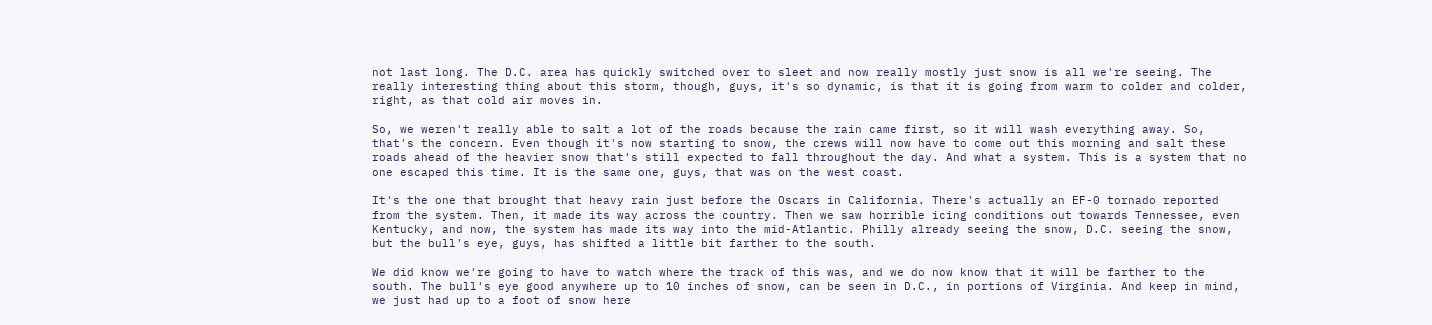not last long. The D.C. area has quickly switched over to sleet and now really mostly just snow is all we're seeing. The really interesting thing about this storm, though, guys, it's so dynamic, is that it is going from warm to colder and colder, right, as that cold air moves in.

So, we weren't really able to salt a lot of the roads because the rain came first, so it will wash everything away. So, that's the concern. Even though it's now starting to snow, the crews will now have to come out this morning and salt these roads ahead of the heavier snow that's still expected to fall throughout the day. And what a system. This is a system that no one escaped this time. It is the same one, guys, that was on the west coast.

It's the one that brought that heavy rain just before the Oscars in California. There's actually an EF-0 tornado reported from the system. Then, it made its way across the country. Then we saw horrible icing conditions out towards Tennessee, even Kentucky, and now, the system has made its way into the mid-Atlantic. Philly already seeing the snow, D.C. seeing the snow, but the bull's eye, guys, has shifted a little bit farther to the south.

We did know we're going to have to watch where the track of this was, and we do now know that it will be farther to the south. The bull's eye good anywhere up to 10 inches of snow, can be seen in D.C., in portions of Virginia. And keep in mind, we just had up to a foot of snow here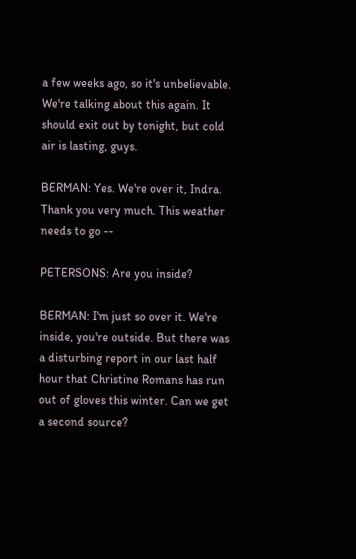a few weeks ago, so it's unbelievable. We're talking about this again. It should exit out by tonight, but cold air is lasting, guys.

BERMAN: Yes. We're over it, Indra. Thank you very much. This weather needs to go --

PETERSONS: Are you inside?

BERMAN: I'm just so over it. We're inside, you're outside. But there was a disturbing report in our last half hour that Christine Romans has run out of gloves this winter. Can we get a second source?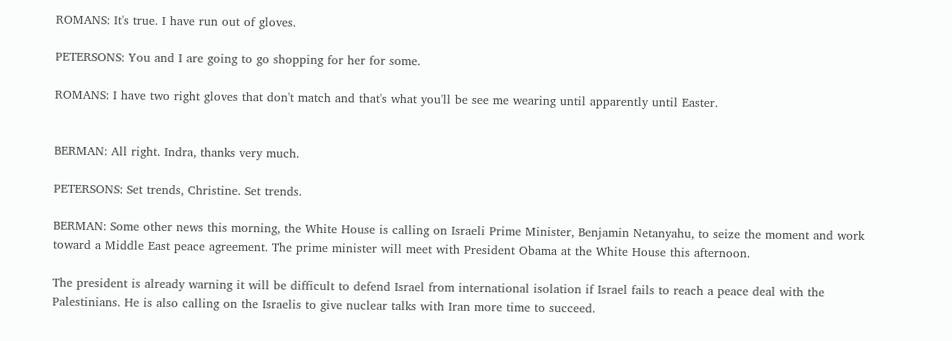ROMANS: It's true. I have run out of gloves.

PETERSONS: You and I are going to go shopping for her for some.

ROMANS: I have two right gloves that don't match and that's what you'll be see me wearing until apparently until Easter.


BERMAN: All right. Indra, thanks very much.

PETERSONS: Set trends, Christine. Set trends.

BERMAN: Some other news this morning, the White House is calling on Israeli Prime Minister, Benjamin Netanyahu, to seize the moment and work toward a Middle East peace agreement. The prime minister will meet with President Obama at the White House this afternoon.

The president is already warning it will be difficult to defend Israel from international isolation if Israel fails to reach a peace deal with the Palestinians. He is also calling on the Israelis to give nuclear talks with Iran more time to succeed.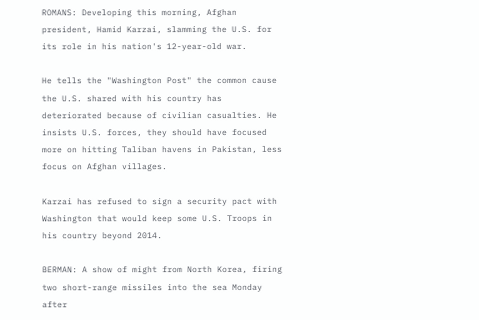ROMANS: Developing this morning, Afghan president, Hamid Karzai, slamming the U.S. for its role in his nation's 12-year-old war.

He tells the "Washington Post" the common cause the U.S. shared with his country has deteriorated because of civilian casualties. He insists U.S. forces, they should have focused more on hitting Taliban havens in Pakistan, less focus on Afghan villages.

Karzai has refused to sign a security pact with Washington that would keep some U.S. Troops in his country beyond 2014.

BERMAN: A show of might from North Korea, firing two short-range missiles into the sea Monday after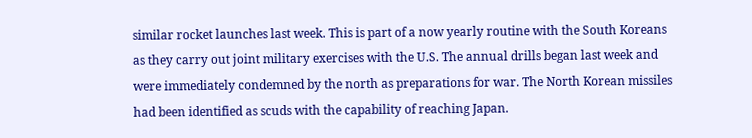similar rocket launches last week. This is part of a now yearly routine with the South Koreans as they carry out joint military exercises with the U.S. The annual drills began last week and were immediately condemned by the north as preparations for war. The North Korean missiles had been identified as scuds with the capability of reaching Japan.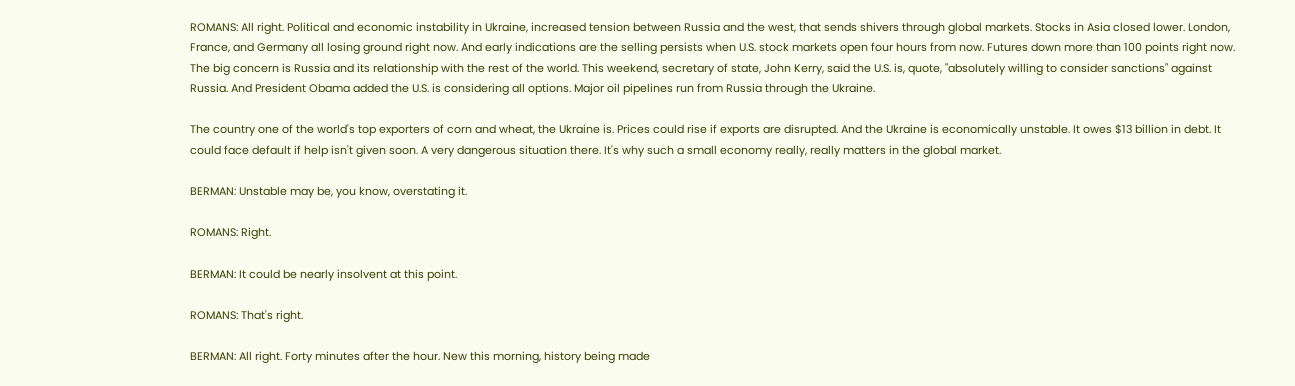ROMANS: All right. Political and economic instability in Ukraine, increased tension between Russia and the west, that sends shivers through global markets. Stocks in Asia closed lower. London, France, and Germany all losing ground right now. And early indications are the selling persists when U.S. stock markets open four hours from now. Futures down more than 100 points right now. The big concern is Russia and its relationship with the rest of the world. This weekend, secretary of state, John Kerry, said the U.S. is, quote, "absolutely willing to consider sanctions" against Russia. And President Obama added the U.S. is considering all options. Major oil pipelines run from Russia through the Ukraine.

The country one of the world's top exporters of corn and wheat, the Ukraine is. Prices could rise if exports are disrupted. And the Ukraine is economically unstable. It owes $13 billion in debt. It could face default if help isn't given soon. A very dangerous situation there. It's why such a small economy really, really matters in the global market.

BERMAN: Unstable may be, you know, overstating it.

ROMANS: Right.

BERMAN: It could be nearly insolvent at this point.

ROMANS: That's right.

BERMAN: All right. Forty minutes after the hour. New this morning, history being made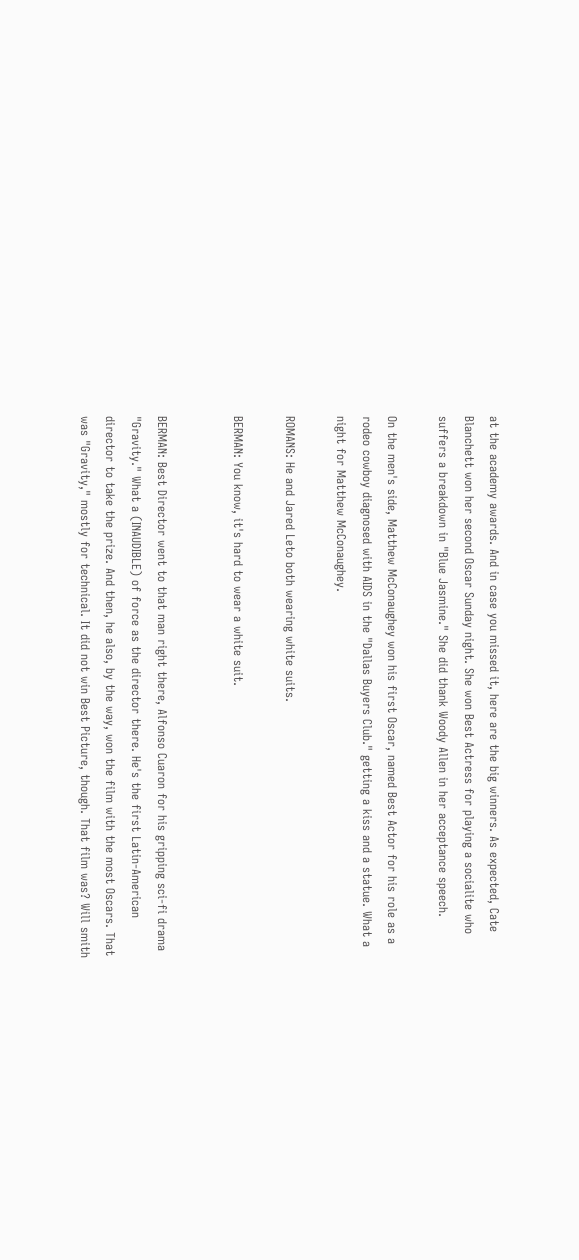at the academy awards. And in case you missed it, here are the big winners. As expected, Cate Blanchett won her second Oscar Sunday night. She won Best Actress for playing a socialite who suffers a breakdown in "Blue Jasmine." She did thank Woody Allen in her acceptance speech.

On the men's side, Matthew McConaughey won his first Oscar, named Best Actor for his role as a rodeo cowboy diagnosed with AIDS in the "Dallas Buyers Club." getting a kiss and a statue. What a night for Matthew McConaughey.

ROMANS: He and Jared Leto both wearing white suits.

BERMAN: You know, it's hard to wear a white suit.


BERMAN: Best Director went to that man right there, Alfonso Cuaron for his gripping sci-fi drama "Gravity." What a (INAUDIBLE) of force as the director there. He's the first Latin-American director to take the prize. And then, he also, by the way, won the film with the most Oscars. That was "Gravity," mostly for technical. It did not win Best Picture, though. That film was? Will smith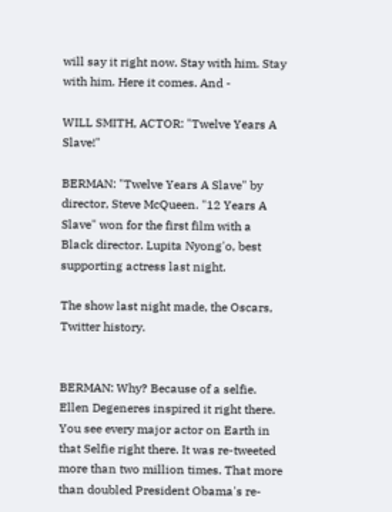will say it right now. Stay with him. Stay with him. Here it comes. And -

WILL SMITH, ACTOR: "Twelve Years A Slave!"

BERMAN: "Twelve Years A Slave" by director, Steve McQueen. "12 Years A Slave" won for the first film with a Black director. Lupita Nyong'o, best supporting actress last night.

The show last night made, the Oscars, Twitter history.


BERMAN: Why? Because of a selfie. Ellen Degeneres inspired it right there. You see every major actor on Earth in that Selfie right there. It was re-tweeted more than two million times. That more than doubled President Obama's re-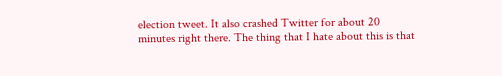election tweet. It also crashed Twitter for about 20 minutes right there. The thing that I hate about this is that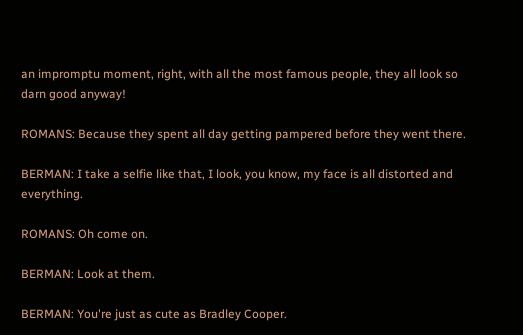an impromptu moment, right, with all the most famous people, they all look so darn good anyway!

ROMANS: Because they spent all day getting pampered before they went there.

BERMAN: I take a selfie like that, I look, you know, my face is all distorted and everything.

ROMANS: Oh come on.

BERMAN: Look at them.

BERMAN: You're just as cute as Bradley Cooper.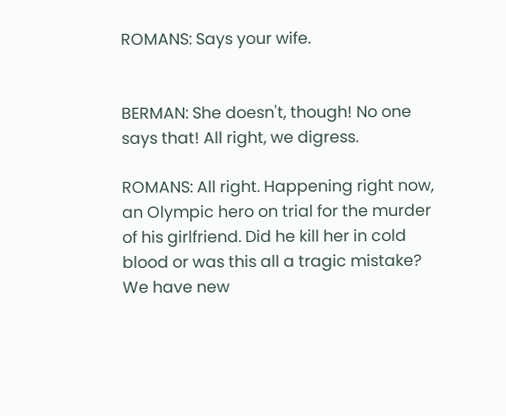ROMANS: Says your wife.


BERMAN: She doesn't, though! No one says that! All right, we digress.

ROMANS: All right. Happening right now, an Olympic hero on trial for the murder of his girlfriend. Did he kill her in cold blood or was this all a tragic mistake? We have new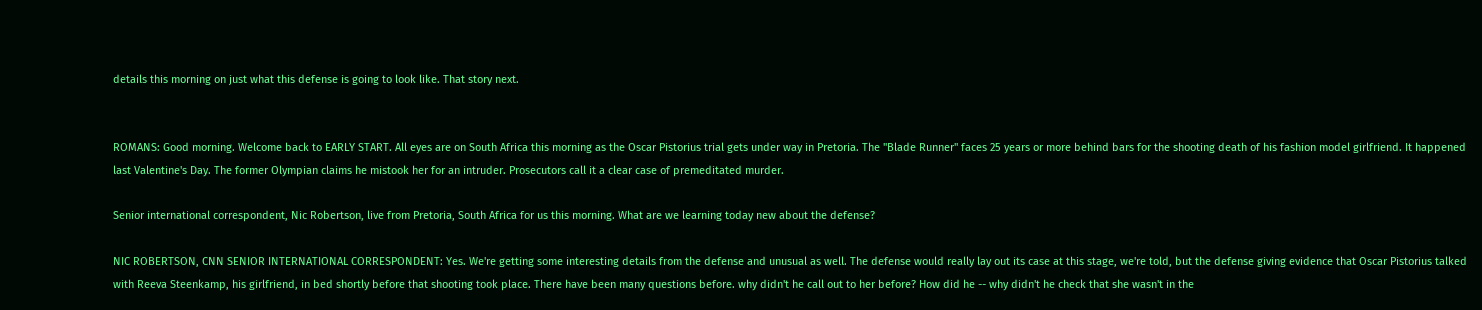details this morning on just what this defense is going to look like. That story next.


ROMANS: Good morning. Welcome back to EARLY START. All eyes are on South Africa this morning as the Oscar Pistorius trial gets under way in Pretoria. The "Blade Runner" faces 25 years or more behind bars for the shooting death of his fashion model girlfriend. It happened last Valentine's Day. The former Olympian claims he mistook her for an intruder. Prosecutors call it a clear case of premeditated murder.

Senior international correspondent, Nic Robertson, live from Pretoria, South Africa for us this morning. What are we learning today new about the defense?

NIC ROBERTSON, CNN SENIOR INTERNATIONAL CORRESPONDENT: Yes. We're getting some interesting details from the defense and unusual as well. The defense would really lay out its case at this stage, we're told, but the defense giving evidence that Oscar Pistorius talked with Reeva Steenkamp, his girlfriend, in bed shortly before that shooting took place. There have been many questions before. why didn't he call out to her before? How did he -- why didn't he check that she wasn't in the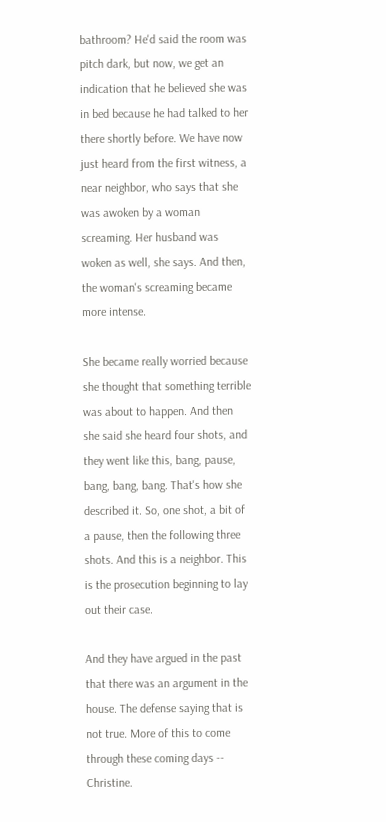bathroom? He'd said the room was pitch dark, but now, we get an indication that he believed she was in bed because he had talked to her there shortly before. We have now just heard from the first witness, a near neighbor, who says that she was awoken by a woman screaming. Her husband was woken as well, she says. And then, the woman's screaming became more intense.

She became really worried because she thought that something terrible was about to happen. And then she said she heard four shots, and they went like this, bang, pause, bang, bang, bang. That's how she described it. So, one shot, a bit of a pause, then the following three shots. And this is a neighbor. This is the prosecution beginning to lay out their case.

And they have argued in the past that there was an argument in the house. The defense saying that is not true. More of this to come through these coming days -- Christine.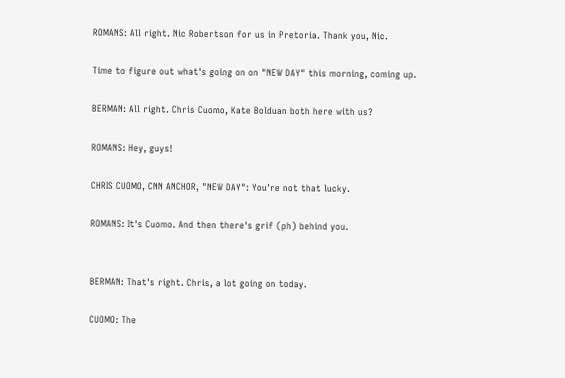ROMANS: All right. Nic Robertson for us in Pretoria. Thank you, Nic.

Time to figure out what's going on on "NEW DAY" this morning, coming up.

BERMAN: All right. Chris Cuomo, Kate Bolduan both here with us?

ROMANS: Hey, guys!

CHRIS CUOMO, CNN ANCHOR, "NEW DAY": You're not that lucky.

ROMANS: It's Cuomo. And then there's grif (ph) behind you.


BERMAN: That's right. Chris, a lot going on today.

CUOMO: The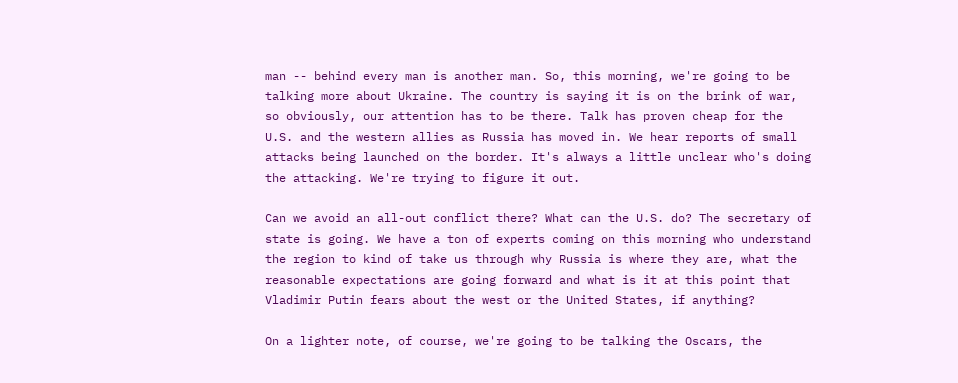man -- behind every man is another man. So, this morning, we're going to be talking more about Ukraine. The country is saying it is on the brink of war, so obviously, our attention has to be there. Talk has proven cheap for the U.S. and the western allies as Russia has moved in. We hear reports of small attacks being launched on the border. It's always a little unclear who's doing the attacking. We're trying to figure it out.

Can we avoid an all-out conflict there? What can the U.S. do? The secretary of state is going. We have a ton of experts coming on this morning who understand the region to kind of take us through why Russia is where they are, what the reasonable expectations are going forward and what is it at this point that Vladimir Putin fears about the west or the United States, if anything?

On a lighter note, of course, we're going to be talking the Oscars, the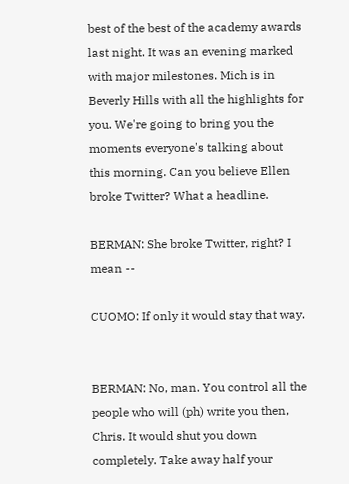best of the best of the academy awards last night. It was an evening marked with major milestones. Mich is in Beverly Hills with all the highlights for you. We're going to bring you the moments everyone's talking about this morning. Can you believe Ellen broke Twitter? What a headline.

BERMAN: She broke Twitter, right? I mean --

CUOMO: If only it would stay that way.


BERMAN: No, man. You control all the people who will (ph) write you then, Chris. It would shut you down completely. Take away half your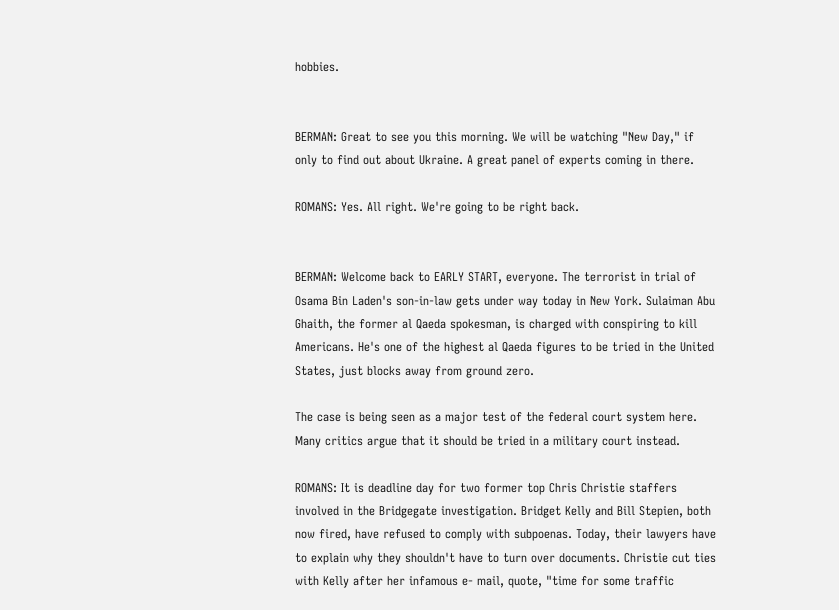hobbies.


BERMAN: Great to see you this morning. We will be watching "New Day," if only to find out about Ukraine. A great panel of experts coming in there.

ROMANS: Yes. All right. We're going to be right back.


BERMAN: Welcome back to EARLY START, everyone. The terrorist in trial of Osama Bin Laden's son-in-law gets under way today in New York. Sulaiman Abu Ghaith, the former al Qaeda spokesman, is charged with conspiring to kill Americans. He's one of the highest al Qaeda figures to be tried in the United States, just blocks away from ground zero.

The case is being seen as a major test of the federal court system here. Many critics argue that it should be tried in a military court instead.

ROMANS: It is deadline day for two former top Chris Christie staffers involved in the Bridgegate investigation. Bridget Kelly and Bill Stepien, both now fired, have refused to comply with subpoenas. Today, their lawyers have to explain why they shouldn't have to turn over documents. Christie cut ties with Kelly after her infamous e- mail, quote, "time for some traffic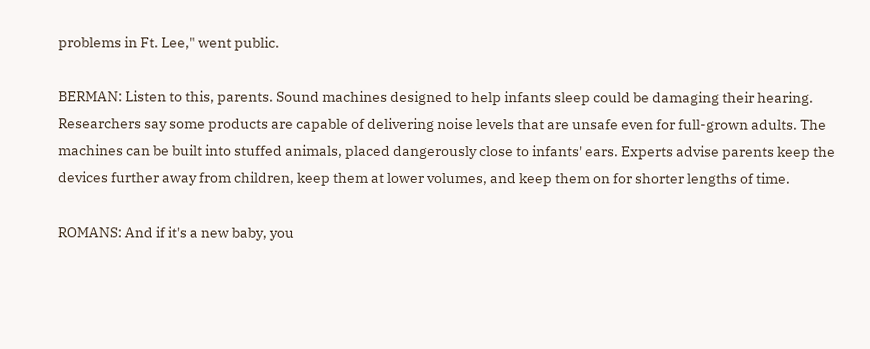problems in Ft. Lee," went public.

BERMAN: Listen to this, parents. Sound machines designed to help infants sleep could be damaging their hearing. Researchers say some products are capable of delivering noise levels that are unsafe even for full-grown adults. The machines can be built into stuffed animals, placed dangerously close to infants' ears. Experts advise parents keep the devices further away from children, keep them at lower volumes, and keep them on for shorter lengths of time.

ROMANS: And if it's a new baby, you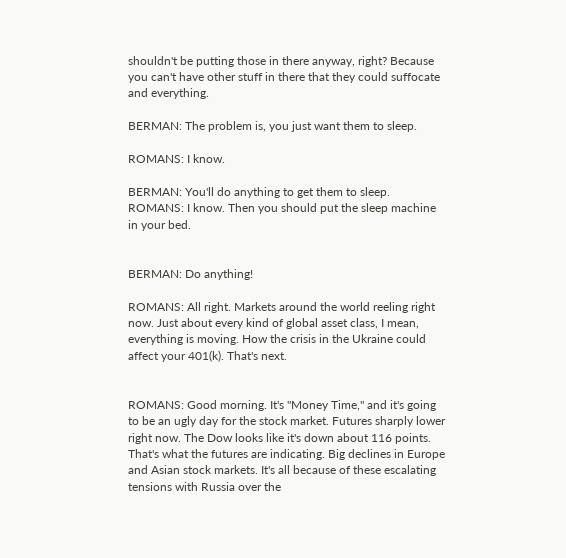shouldn't be putting those in there anyway, right? Because you can't have other stuff in there that they could suffocate and everything.

BERMAN: The problem is, you just want them to sleep.

ROMANS: I know.

BERMAN: You'll do anything to get them to sleep. ROMANS: I know. Then you should put the sleep machine in your bed.


BERMAN: Do anything!

ROMANS: All right. Markets around the world reeling right now. Just about every kind of global asset class, I mean, everything is moving. How the crisis in the Ukraine could affect your 401(k). That's next.


ROMANS: Good morning. It's "Money Time," and it's going to be an ugly day for the stock market. Futures sharply lower right now. The Dow looks like it's down about 116 points. That's what the futures are indicating. Big declines in Europe and Asian stock markets. It's all because of these escalating tensions with Russia over the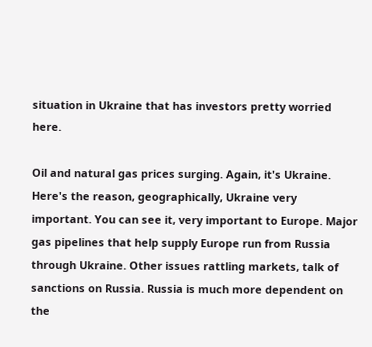situation in Ukraine that has investors pretty worried here.

Oil and natural gas prices surging. Again, it's Ukraine. Here's the reason, geographically, Ukraine very important. You can see it, very important to Europe. Major gas pipelines that help supply Europe run from Russia through Ukraine. Other issues rattling markets, talk of sanctions on Russia. Russia is much more dependent on the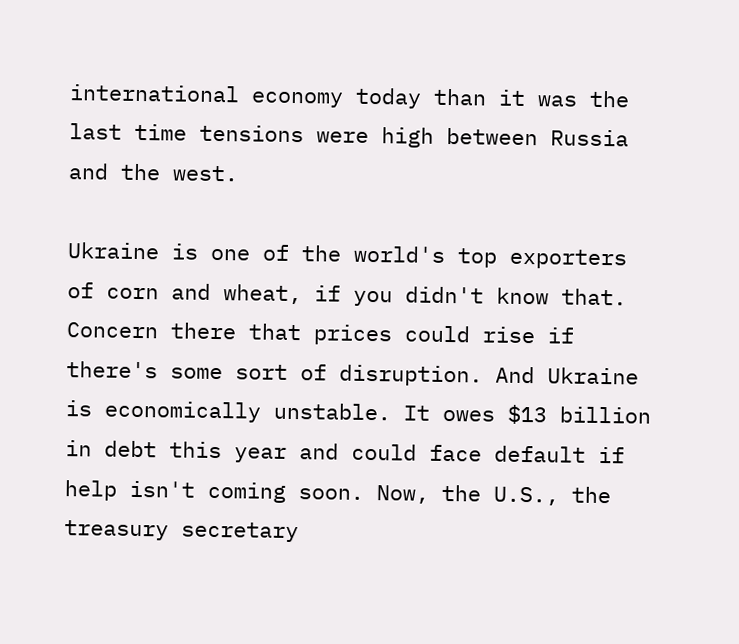international economy today than it was the last time tensions were high between Russia and the west.

Ukraine is one of the world's top exporters of corn and wheat, if you didn't know that. Concern there that prices could rise if there's some sort of disruption. And Ukraine is economically unstable. It owes $13 billion in debt this year and could face default if help isn't coming soon. Now, the U.S., the treasury secretary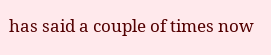has said a couple of times now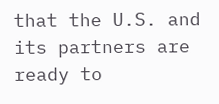that the U.S. and its partners are ready to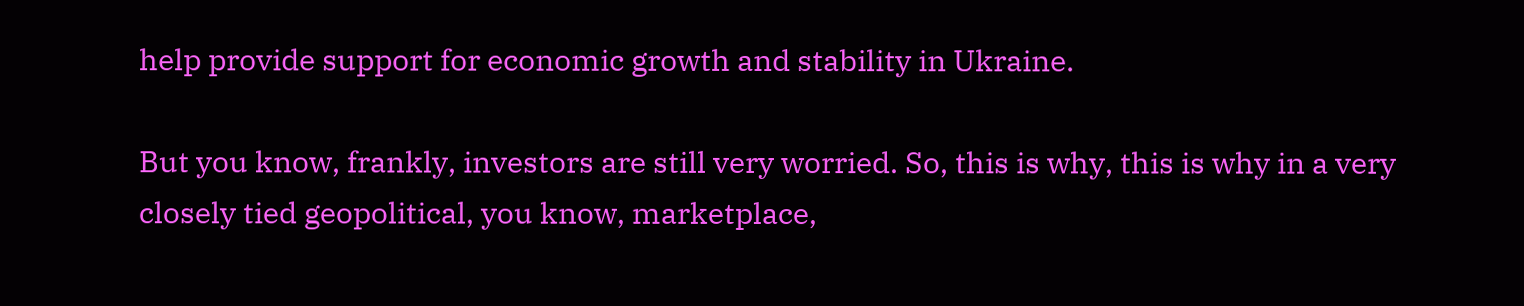help provide support for economic growth and stability in Ukraine.

But you know, frankly, investors are still very worried. So, this is why, this is why in a very closely tied geopolitical, you know, marketplace,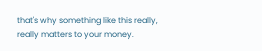that's why something like this really, really matters to your money.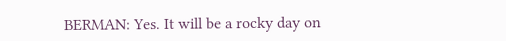BERMAN: Yes. It will be a rocky day on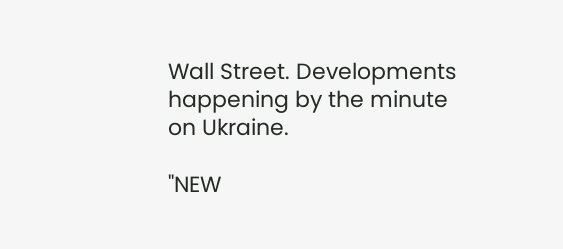Wall Street. Developments happening by the minute on Ukraine.

"NEW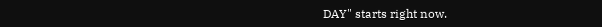DAY" starts right now.